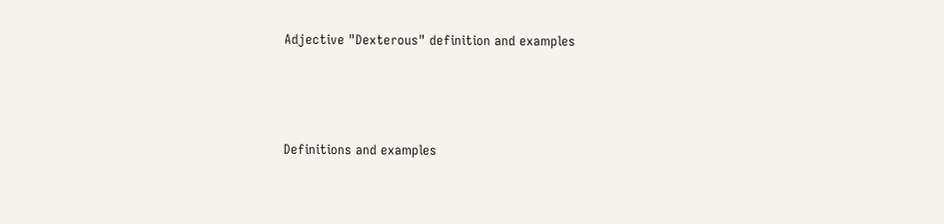Adjective "Dexterous" definition and examples



Definitions and examples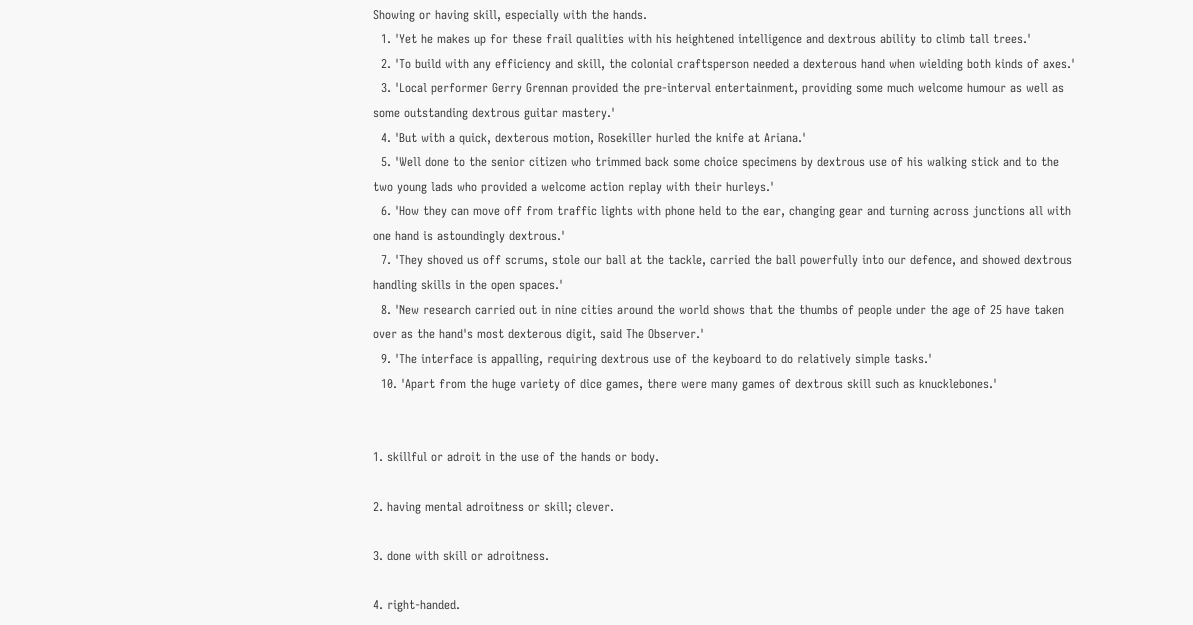Showing or having skill, especially with the hands.
  1. 'Yet he makes up for these frail qualities with his heightened intelligence and dextrous ability to climb tall trees.'
  2. 'To build with any efficiency and skill, the colonial craftsperson needed a dexterous hand when wielding both kinds of axes.'
  3. 'Local performer Gerry Grennan provided the pre-interval entertainment, providing some much welcome humour as well as some outstanding dextrous guitar mastery.'
  4. 'But with a quick, dexterous motion, Rosekiller hurled the knife at Ariana.'
  5. 'Well done to the senior citizen who trimmed back some choice specimens by dextrous use of his walking stick and to the two young lads who provided a welcome action replay with their hurleys.'
  6. 'How they can move off from traffic lights with phone held to the ear, changing gear and turning across junctions all with one hand is astoundingly dextrous.'
  7. 'They shoved us off scrums, stole our ball at the tackle, carried the ball powerfully into our defence, and showed dextrous handling skills in the open spaces.'
  8. 'New research carried out in nine cities around the world shows that the thumbs of people under the age of 25 have taken over as the hand's most dexterous digit, said The Observer.'
  9. 'The interface is appalling, requiring dextrous use of the keyboard to do relatively simple tasks.'
  10. 'Apart from the huge variety of dice games, there were many games of dextrous skill such as knucklebones.'


1. skillful or adroit in the use of the hands or body.

2. having mental adroitness or skill; clever.

3. done with skill or adroitness.

4. right-handed.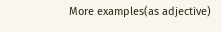More examples(as adjective)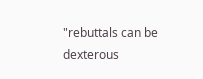"rebuttals can be dexterous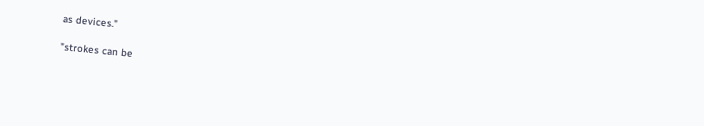as devices."

"strokes can be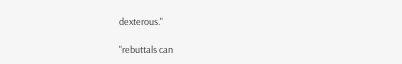dexterous."

"rebuttals can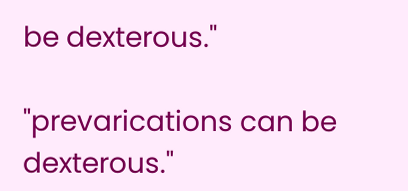be dexterous."

"prevarications can be dexterous."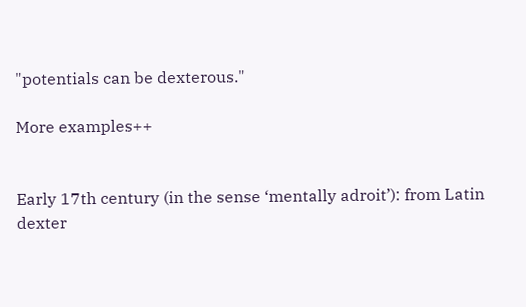"potentials can be dexterous."

More examples++


Early 17th century (in the sense ‘mentally adroit’): from Latin dexter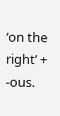‘on the right’ + -ous.